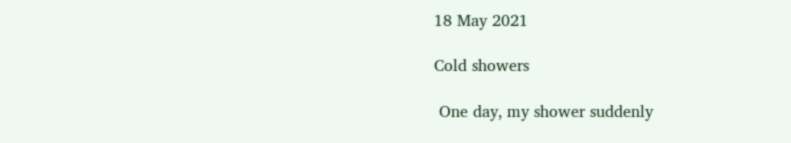18 May 2021

Cold showers

 One day, my shower suddenly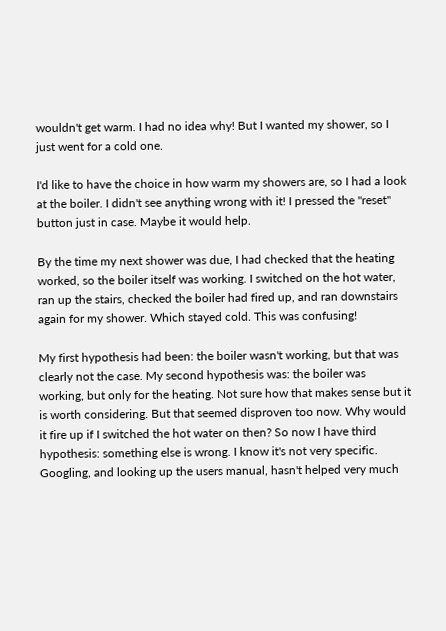wouldn't get warm. I had no idea why! But I wanted my shower, so I just went for a cold one.

I'd like to have the choice in how warm my showers are, so I had a look at the boiler. I didn't see anything wrong with it! I pressed the "reset" button just in case. Maybe it would help.

By the time my next shower was due, I had checked that the heating worked, so the boiler itself was working. I switched on the hot water, ran up the stairs, checked the boiler had fired up, and ran downstairs again for my shower. Which stayed cold. This was confusing!

My first hypothesis had been: the boiler wasn't working, but that was clearly not the case. My second hypothesis was: the boiler was working, but only for the heating. Not sure how that makes sense but it is worth considering. But that seemed disproven too now. Why would it fire up if I switched the hot water on then? So now I have third hypothesis: something else is wrong. I know it's not very specific. Googling, and looking up the users manual, hasn't helped very much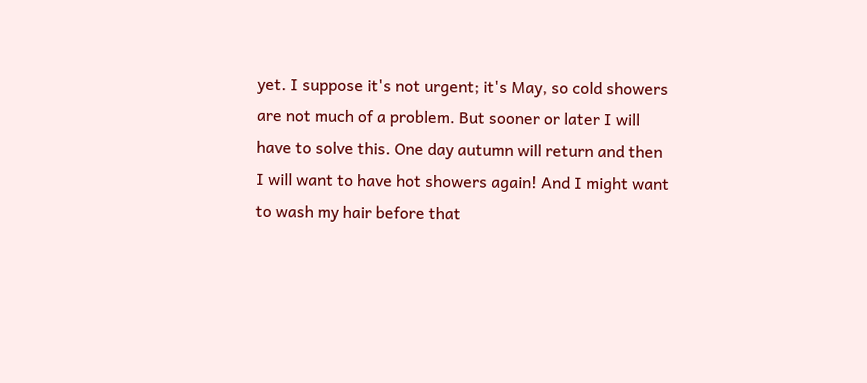yet. I suppose it's not urgent; it's May, so cold showers are not much of a problem. But sooner or later I will have to solve this. One day autumn will return and then I will want to have hot showers again! And I might want to wash my hair before that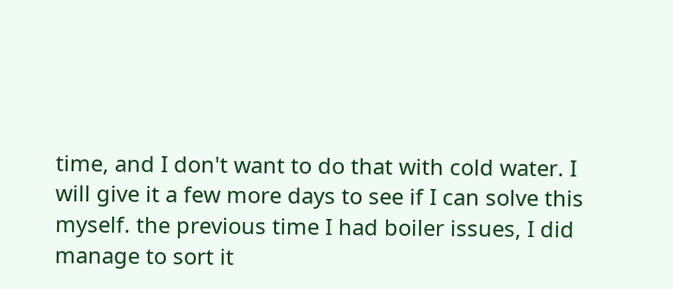time, and I don't want to do that with cold water. I will give it a few more days to see if I can solve this myself. the previous time I had boiler issues, I did manage to sort it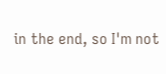in the end, so I'm not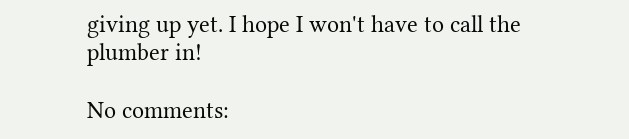giving up yet. I hope I won't have to call the plumber in!

No comments: